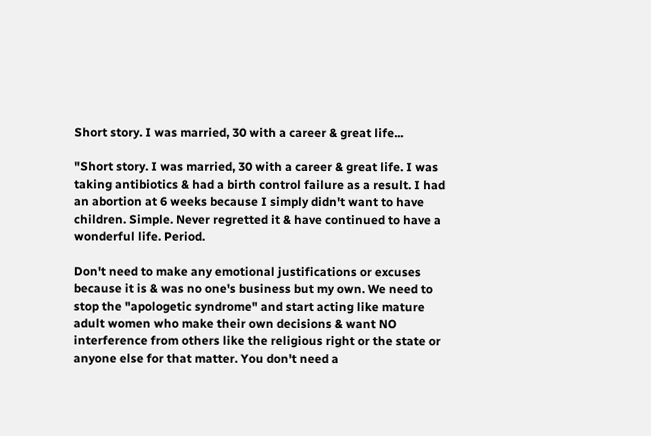Short story. I was married, 30 with a career & great life...

"Short story. I was married, 30 with a career & great life. I was taking antibiotics & had a birth control failure as a result. I had an abortion at 6 weeks because I simply didn't want to have children. Simple. Never regretted it & have continued to have a wonderful life. Period.

Don't need to make any emotional justifications or excuses because it is & was no one's business but my own. We need to stop the "apologetic syndrome" and start acting like mature adult women who make their own decisions & want NO interference from others like the religious right or the state or anyone else for that matter. You don't need a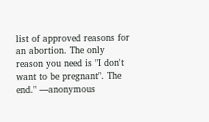list of approved reasons for an abortion. The only reason you need is "I don't want to be pregnant". The end." —anonymous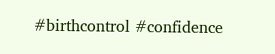#birthcontrol #confidence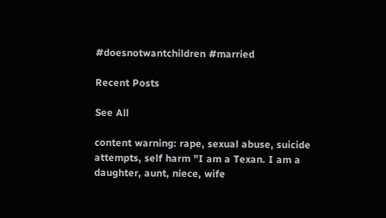#doesnotwantchildren #married

Recent Posts

See All

content warning: rape, sexual abuse, suicide attempts, self harm "I am a Texan. I am a daughter, aunt, niece, wife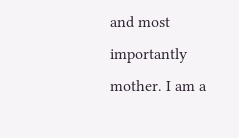and most importantly mother. I am a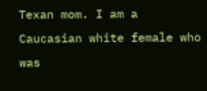Texan mom. I am a Caucasian white female who was